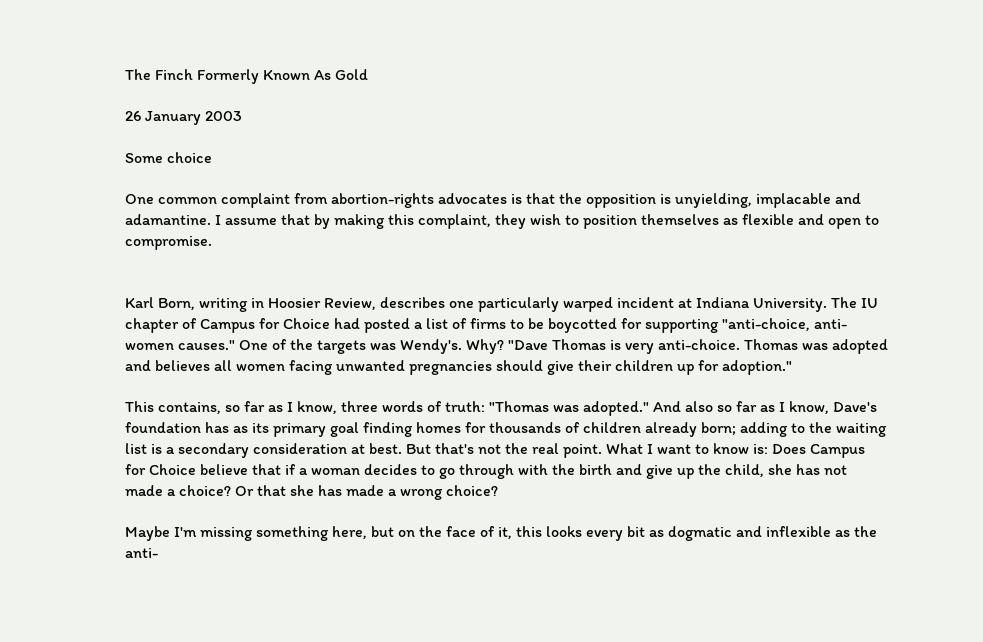The Finch Formerly Known As Gold

26 January 2003

Some choice

One common complaint from abortion-rights advocates is that the opposition is unyielding, implacable and adamantine. I assume that by making this complaint, they wish to position themselves as flexible and open to compromise.


Karl Born, writing in Hoosier Review, describes one particularly warped incident at Indiana University. The IU chapter of Campus for Choice had posted a list of firms to be boycotted for supporting "anti-choice, anti-women causes." One of the targets was Wendy's. Why? "Dave Thomas is very anti-choice. Thomas was adopted and believes all women facing unwanted pregnancies should give their children up for adoption."

This contains, so far as I know, three words of truth: "Thomas was adopted." And also so far as I know, Dave's foundation has as its primary goal finding homes for thousands of children already born; adding to the waiting list is a secondary consideration at best. But that's not the real point. What I want to know is: Does Campus for Choice believe that if a woman decides to go through with the birth and give up the child, she has not made a choice? Or that she has made a wrong choice?

Maybe I'm missing something here, but on the face of it, this looks every bit as dogmatic and inflexible as the anti-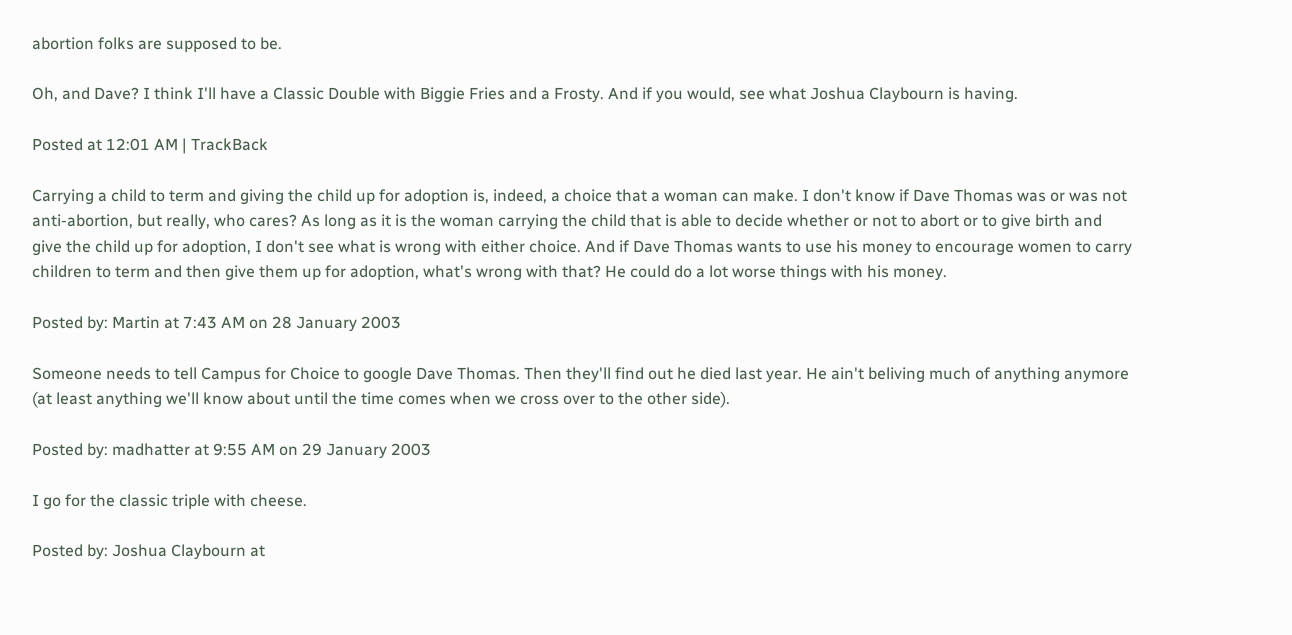abortion folks are supposed to be.

Oh, and Dave? I think I'll have a Classic Double with Biggie Fries and a Frosty. And if you would, see what Joshua Claybourn is having.

Posted at 12:01 AM | TrackBack

Carrying a child to term and giving the child up for adoption is, indeed, a choice that a woman can make. I don't know if Dave Thomas was or was not anti-abortion, but really, who cares? As long as it is the woman carrying the child that is able to decide whether or not to abort or to give birth and give the child up for adoption, I don't see what is wrong with either choice. And if Dave Thomas wants to use his money to encourage women to carry children to term and then give them up for adoption, what's wrong with that? He could do a lot worse things with his money.

Posted by: Martin at 7:43 AM on 28 January 2003

Someone needs to tell Campus for Choice to google Dave Thomas. Then they'll find out he died last year. He ain't beliving much of anything anymore (at least anything we'll know about until the time comes when we cross over to the other side).

Posted by: madhatter at 9:55 AM on 29 January 2003

I go for the classic triple with cheese.

Posted by: Joshua Claybourn at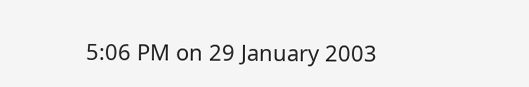5:06 PM on 29 January 2003